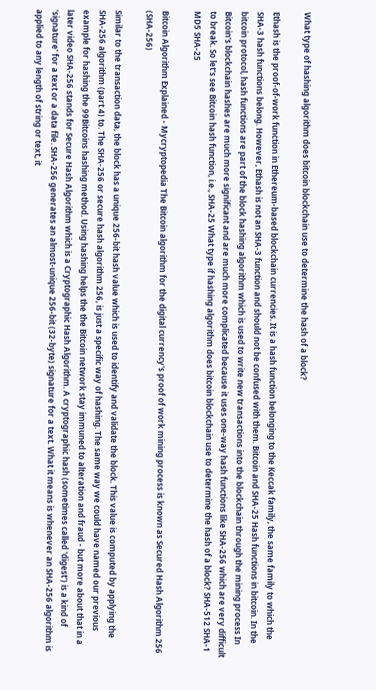What type of hashing algorithm does bitcoin blockchain use to determine the hash of a block?

Ethash is the proof-of-work function in Ethereum-based blockchain currencies. It is a hash function belonging to the Keccak family, the same family to which the SHA-3 hash functions belong. However, Ethash is not an SHA-3 function and should not be confused with them. Bitcoin and SHA-25 Hash functions in bitcoin. In the bitcoin protocol, hash functions are part of the block hashing algorithm which is used to write new transactions into the blockchain through the mining process In Bitcoin's blockchain hashes are much more significant and are much more complicated because it uses one-way hash functions like SHA-256 which are very difficult to break. So let's see Bitcoin hash function, i.e., SHA-25 What type if hashing algorithm does bitcoin blockchain use to determine the hash of a block? SHA-512 SHA-1 MD5 SHA-25

Bitcoin Algorithm Explained - Mycryptopedia The Bitcoin algorithm for the digital currency's proof of work mining process is known as Secured Hash Algorithm 256 (SHA-256)

Similar to the transaction data, the block has a unique 256-bit hash value which is used to identify and validate the block. This value is computed by applying the SHA-256 algorithm (part 4) to. The SHA-256 or secure hash algorithm 256, is just a specific way of hashing. The same way we could have named our previous example for hashing the 99Bitcoins hashing method. Using hashing helps the the Bitcoin network stay immuned to alteration and fraud - but more about that in a later video SHA-256 stands for Secure Hash Algorithm which is a Cryptographic Hash Algorithm. A cryptographic hash (sometimes called 'digest') is a kind of 'signature' for a text or a data file. SHA-256 generates an almost-unique 256-bit (32-byte) signature for a text. What it means is whenever an SHA-256 algorithm is applied to any length of string or text, it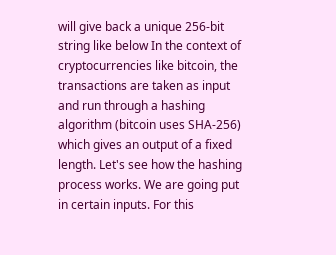will give back a unique 256-bit string like below In the context of cryptocurrencies like bitcoin, the transactions are taken as input and run through a hashing algorithm (bitcoin uses SHA-256) which gives an output of a fixed length. Let's see how the hashing process works. We are going put in certain inputs. For this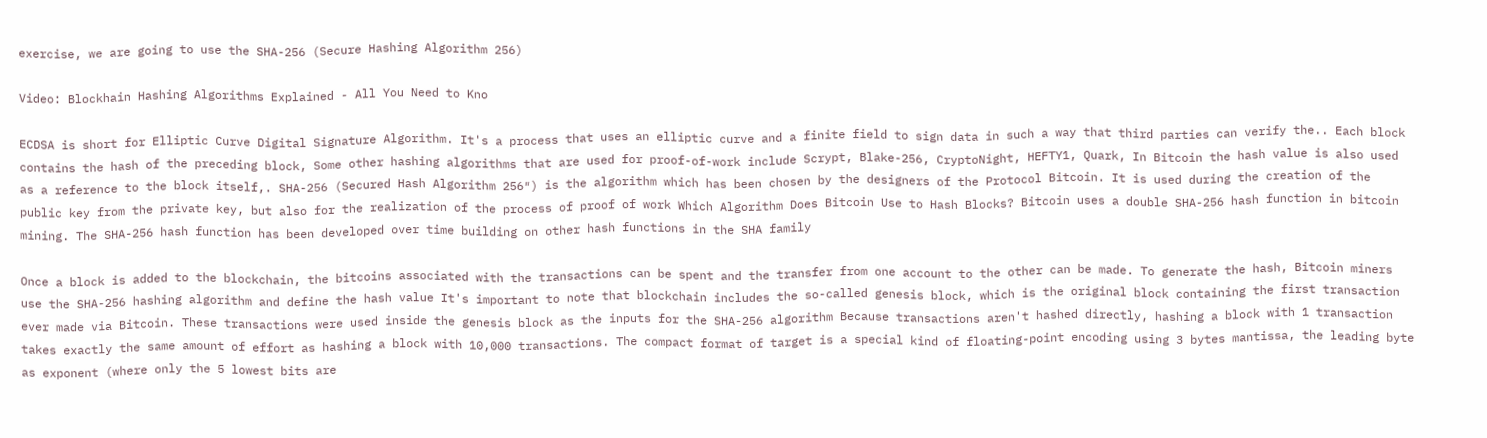exercise, we are going to use the SHA-256 (Secure Hashing Algorithm 256)

Video: Blockhain Hashing Algorithms Explained - All You Need to Kno

ECDSA is short for Elliptic Curve Digital Signature Algorithm. It's a process that uses an elliptic curve and a finite field to sign data in such a way that third parties can verify the.. Each block contains the hash of the preceding block, Some other hashing algorithms that are used for proof-of-work include Scrypt, Blake-256, CryptoNight, HEFTY1, Quark, In Bitcoin the hash value is also used as a reference to the block itself,. SHA-256 (Secured Hash Algorithm 256″) is the algorithm which has been chosen by the designers of the Protocol Bitcoin. It is used during the creation of the public key from the private key, but also for the realization of the process of proof of work Which Algorithm Does Bitcoin Use to Hash Blocks? Bitcoin uses a double SHA-256 hash function in bitcoin mining. The SHA-256 hash function has been developed over time building on other hash functions in the SHA family

Once a block is added to the blockchain, the bitcoins associated with the transactions can be spent and the transfer from one account to the other can be made. To generate the hash, Bitcoin miners use the SHA-256 hashing algorithm and define the hash value It's important to note that blockchain includes the so-called genesis block, which is the original block containing the first transaction ever made via Bitcoin. These transactions were used inside the genesis block as the inputs for the SHA-256 algorithm Because transactions aren't hashed directly, hashing a block with 1 transaction takes exactly the same amount of effort as hashing a block with 10,000 transactions. The compact format of target is a special kind of floating-point encoding using 3 bytes mantissa, the leading byte as exponent (where only the 5 lowest bits are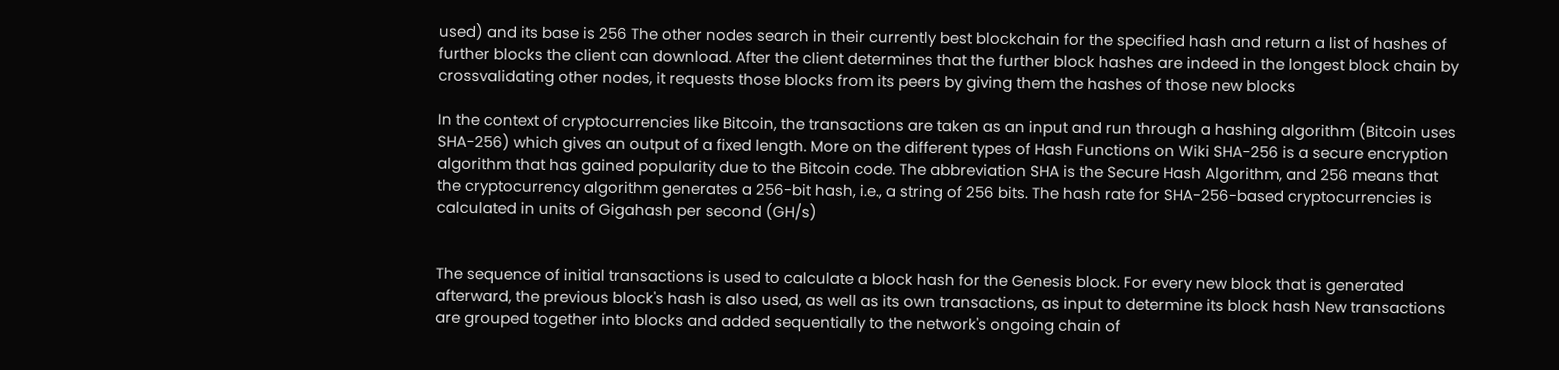used) and its base is 256 The other nodes search in their currently best blockchain for the specified hash and return a list of hashes of further blocks the client can download. After the client determines that the further block hashes are indeed in the longest block chain by crossvalidating other nodes, it requests those blocks from its peers by giving them the hashes of those new blocks

In the context of cryptocurrencies like Bitcoin, the transactions are taken as an input and run through a hashing algorithm (Bitcoin uses SHA-256) which gives an output of a fixed length. More on the different types of Hash Functions on Wiki SHA-256 is a secure encryption algorithm that has gained popularity due to the Bitcoin code. The abbreviation SHA is the Secure Hash Algorithm, and 256 means that the cryptocurrency algorithm generates a 256-bit hash, i.e., a string of 256 bits. The hash rate for SHA-256-based cryptocurrencies is calculated in units of Gigahash per second (GH/s)


The sequence of initial transactions is used to calculate a block hash for the Genesis block. For every new block that is generated afterward, the previous block's hash is also used, as well as its own transactions, as input to determine its block hash New transactions are grouped together into blocks and added sequentially to the network's ongoing chain of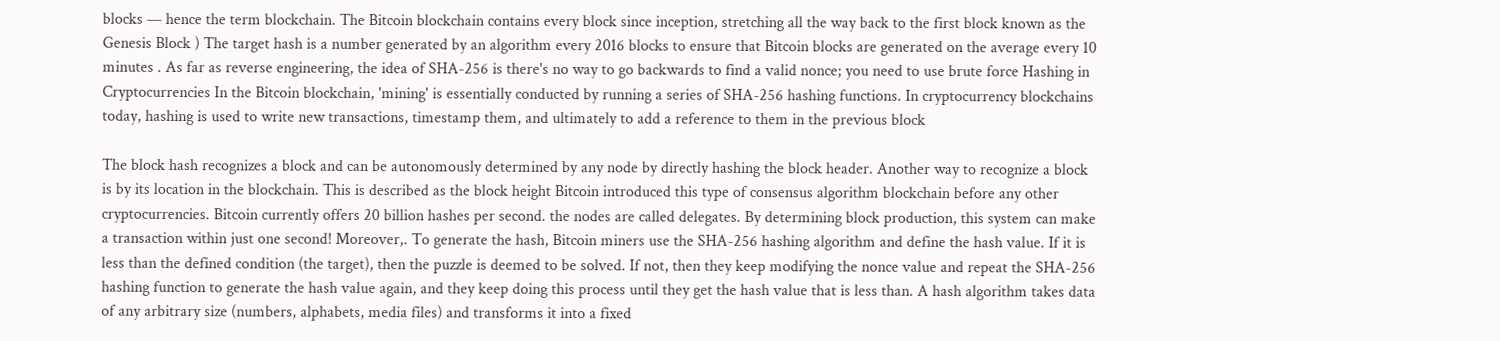blocks — hence the term blockchain. The Bitcoin blockchain contains every block since inception, stretching all the way back to the first block known as the Genesis Block ) The target hash is a number generated by an algorithm every 2016 blocks to ensure that Bitcoin blocks are generated on the average every 10 minutes . As far as reverse engineering, the idea of SHA-256 is there's no way to go backwards to find a valid nonce; you need to use brute force Hashing in Cryptocurrencies In the Bitcoin blockchain, 'mining' is essentially conducted by running a series of SHA-256 hashing functions. In cryptocurrency blockchains today, hashing is used to write new transactions, timestamp them, and ultimately to add a reference to them in the previous block

The block hash recognizes a block and can be autonomously determined by any node by directly hashing the block header. Another way to recognize a block is by its location in the blockchain. This is described as the block height Bitcoin introduced this type of consensus algorithm blockchain before any other cryptocurrencies. Bitcoin currently offers 20 billion hashes per second. the nodes are called delegates. By determining block production, this system can make a transaction within just one second! Moreover,. To generate the hash, Bitcoin miners use the SHA-256 hashing algorithm and define the hash value. If it is less than the defined condition (the target), then the puzzle is deemed to be solved. If not, then they keep modifying the nonce value and repeat the SHA-256 hashing function to generate the hash value again, and they keep doing this process until they get the hash value that is less than. A hash algorithm takes data of any arbitrary size (numbers, alphabets, media files) and transforms it into a fixed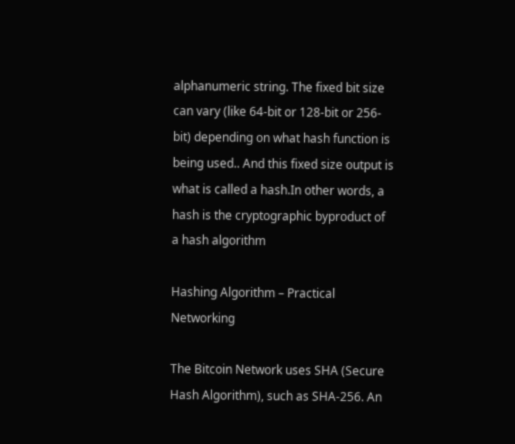alphanumeric string. The fixed bit size can vary (like 64-bit or 128-bit or 256-bit) depending on what hash function is being used.. And this fixed size output is what is called a hash.In other words, a hash is the cryptographic byproduct of a hash algorithm

Hashing Algorithm – Practical Networking

The Bitcoin Network uses SHA (Secure Hash Algorithm), such as SHA-256. An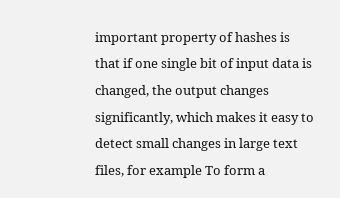important property of hashes is that if one single bit of input data is changed, the output changes significantly, which makes it easy to detect small changes in large text files, for example To form a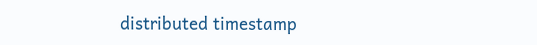distributed timestamp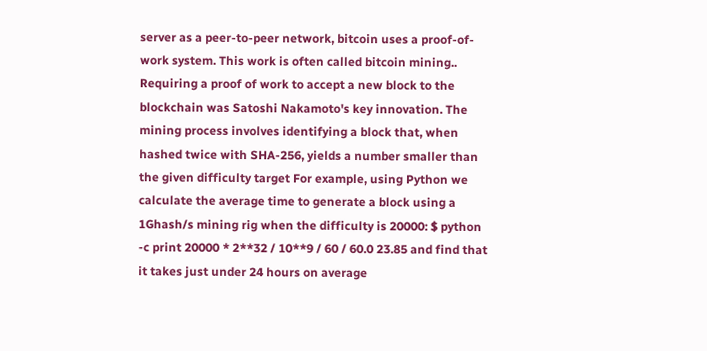server as a peer-to-peer network, bitcoin uses a proof-of-work system. This work is often called bitcoin mining.. Requiring a proof of work to accept a new block to the blockchain was Satoshi Nakamoto's key innovation. The mining process involves identifying a block that, when hashed twice with SHA-256, yields a number smaller than the given difficulty target For example, using Python we calculate the average time to generate a block using a 1Ghash/s mining rig when the difficulty is 20000: $ python -c print 20000 * 2**32 / 10**9 / 60 / 60.0 23.85 and find that it takes just under 24 hours on average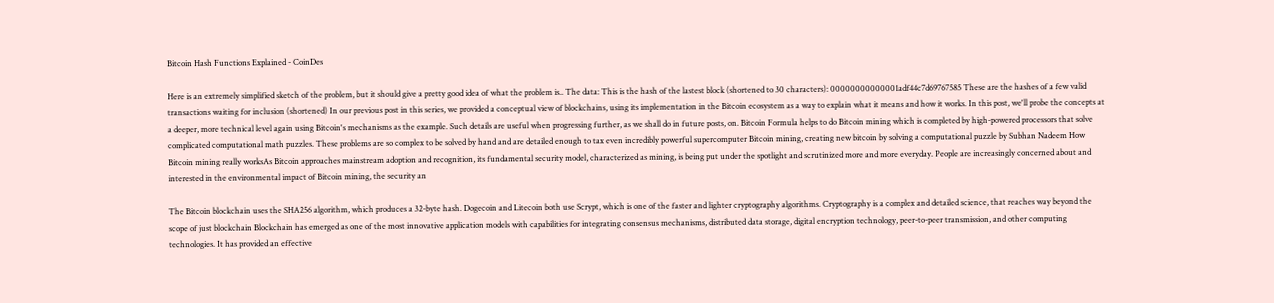Bitcoin Hash Functions Explained - CoinDes

Here is an extremely simplified sketch of the problem, but it should give a pretty good idea of what the problem is.. The data: This is the hash of the lastest block (shortened to 30 characters): 00000000000001adf44c7d69767585 These are the hashes of a few valid transactions waiting for inclusion (shortened) In our previous post in this series, we provided a conceptual view of blockchains, using its implementation in the Bitcoin ecosystem as a way to explain what it means and how it works. In this post, we'll probe the concepts at a deeper, more technical level again using Bitcoin's mechanisms as the example. Such details are useful when progressing further, as we shall do in future posts, on. Bitcoin Formula helps to do Bitcoin mining which is completed by high-powered processors that solve complicated computational math puzzles. These problems are so complex to be solved by hand and are detailed enough to tax even incredibly powerful supercomputer Bitcoin mining, creating new bitcoin by solving a computational puzzle by Subhan Nadeem How Bitcoin mining really worksAs Bitcoin approaches mainstream adoption and recognition, its fundamental security model, characterized as mining, is being put under the spotlight and scrutinized more and more everyday. People are increasingly concerned about and interested in the environmental impact of Bitcoin mining, the security an

The Bitcoin blockchain uses the SHA256 algorithm, which produces a 32-byte hash. Dogecoin and Litecoin both use Scrypt, which is one of the faster and lighter cryptography algorithms. Cryptography is a complex and detailed science, that reaches way beyond the scope of just blockchain Blockchain has emerged as one of the most innovative application models with capabilities for integrating consensus mechanisms, distributed data storage, digital encryption technology, peer-to-peer transmission, and other computing technologies. It has provided an effective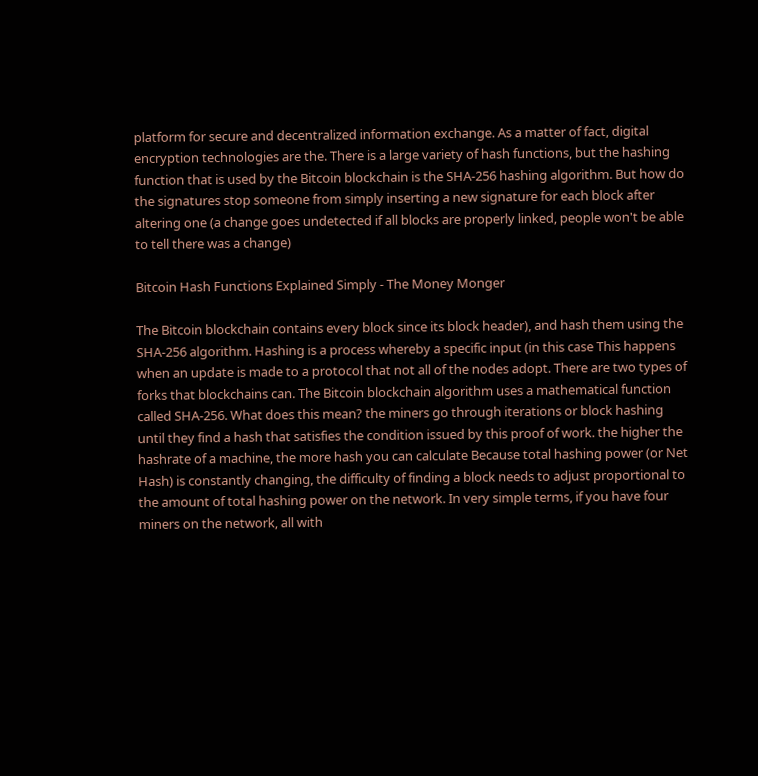platform for secure and decentralized information exchange. As a matter of fact, digital encryption technologies are the. There is a large variety of hash functions, but the hashing function that is used by the Bitcoin blockchain is the SHA-256 hashing algorithm. But how do the signatures stop someone from simply inserting a new signature for each block after altering one (a change goes undetected if all blocks are properly linked, people won't be able to tell there was a change)

Bitcoin Hash Functions Explained Simply - The Money Monger

The Bitcoin blockchain contains every block since its block header), and hash them using the SHA-256 algorithm. Hashing is a process whereby a specific input (in this case This happens when an update is made to a protocol that not all of the nodes adopt. There are two types of forks that blockchains can. The Bitcoin blockchain algorithm uses a mathematical function called SHA-256. What does this mean? the miners go through iterations or block hashing until they find a hash that satisfies the condition issued by this proof of work. the higher the hashrate of a machine, the more hash you can calculate Because total hashing power (or Net Hash) is constantly changing, the difficulty of finding a block needs to adjust proportional to the amount of total hashing power on the network. In very simple terms, if you have four miners on the network, all with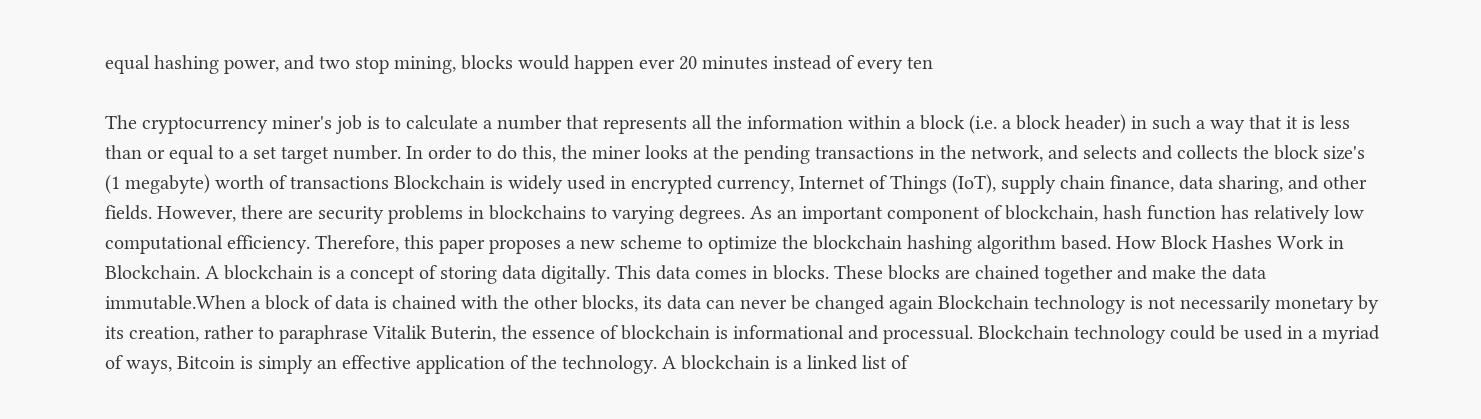equal hashing power, and two stop mining, blocks would happen ever 20 minutes instead of every ten

The cryptocurrency miner's job is to calculate a number that represents all the information within a block (i.e. a block header) in such a way that it is less than or equal to a set target number. In order to do this, the miner looks at the pending transactions in the network, and selects and collects the block size's (1 megabyte) worth of transactions Blockchain is widely used in encrypted currency, Internet of Things (IoT), supply chain finance, data sharing, and other fields. However, there are security problems in blockchains to varying degrees. As an important component of blockchain, hash function has relatively low computational efficiency. Therefore, this paper proposes a new scheme to optimize the blockchain hashing algorithm based. How Block Hashes Work in Blockchain. A blockchain is a concept of storing data digitally. This data comes in blocks. These blocks are chained together and make the data immutable.When a block of data is chained with the other blocks, its data can never be changed again Blockchain technology is not necessarily monetary by its creation, rather to paraphrase Vitalik Buterin, the essence of blockchain is informational and processual. Blockchain technology could be used in a myriad of ways, Bitcoin is simply an effective application of the technology. A blockchain is a linked list of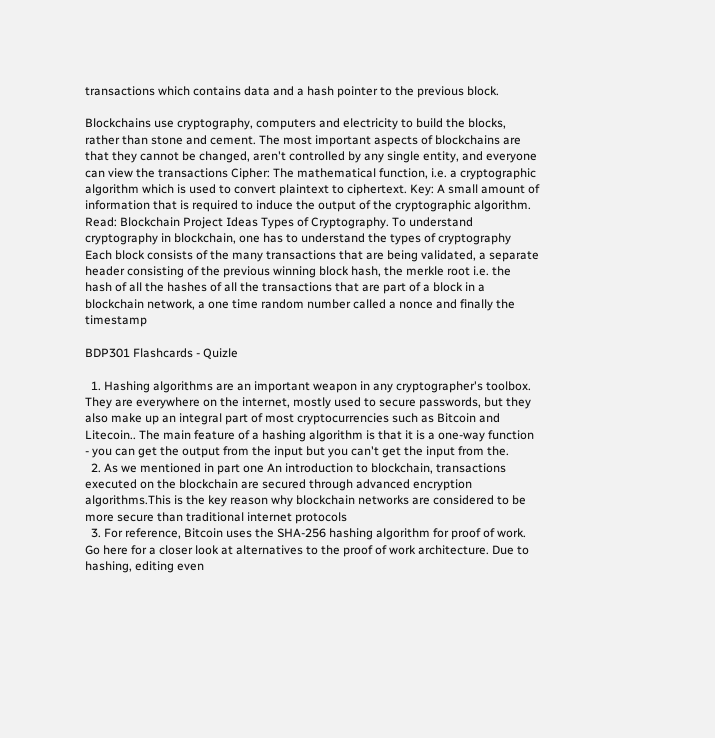transactions which contains data and a hash pointer to the previous block.

Blockchains use cryptography, computers and electricity to build the blocks, rather than stone and cement. The most important aspects of blockchains are that they cannot be changed, aren't controlled by any single entity, and everyone can view the transactions Cipher: The mathematical function, i.e. a cryptographic algorithm which is used to convert plaintext to ciphertext. Key: A small amount of information that is required to induce the output of the cryptographic algorithm. Read: Blockchain Project Ideas Types of Cryptography. To understand cryptography in blockchain, one has to understand the types of cryptography Each block consists of the many transactions that are being validated, a separate header consisting of the previous winning block hash, the merkle root i.e. the hash of all the hashes of all the transactions that are part of a block in a blockchain network, a one time random number called a nonce and finally the timestamp

BDP301 Flashcards - Quizle

  1. Hashing algorithms are an important weapon in any cryptographer's toolbox. They are everywhere on the internet, mostly used to secure passwords, but they also make up an integral part of most cryptocurrencies such as Bitcoin and Litecoin.. The main feature of a hashing algorithm is that it is a one-way function - you can get the output from the input but you can't get the input from the.
  2. As we mentioned in part one An introduction to blockchain, transactions executed on the blockchain are secured through advanced encryption algorithms.This is the key reason why blockchain networks are considered to be more secure than traditional internet protocols
  3. For reference, Bitcoin uses the SHA-256 hashing algorithm for proof of work. Go here for a closer look at alternatives to the proof of work architecture. Due to hashing, editing even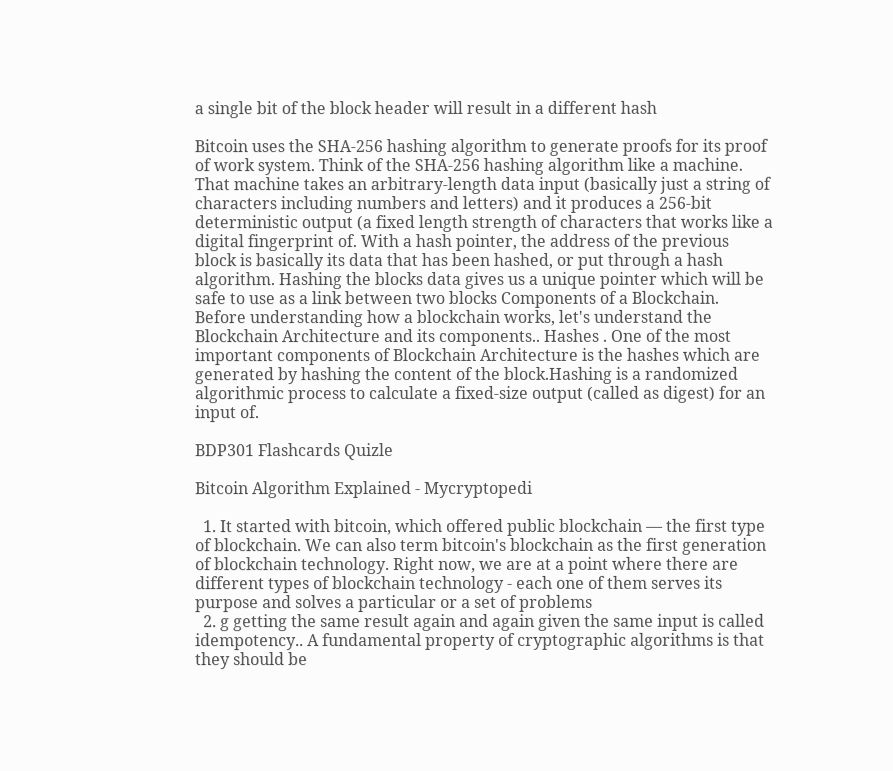a single bit of the block header will result in a different hash

Bitcoin uses the SHA-256 hashing algorithm to generate proofs for its proof of work system. Think of the SHA-256 hashing algorithm like a machine. That machine takes an arbitrary-length data input (basically just a string of characters including numbers and letters) and it produces a 256-bit deterministic output (a fixed length strength of characters that works like a digital fingerprint of. With a hash pointer, the address of the previous block is basically its data that has been hashed, or put through a hash algorithm. Hashing the blocks data gives us a unique pointer which will be safe to use as a link between two blocks Components of a Blockchain. Before understanding how a blockchain works, let's understand the Blockchain Architecture and its components.. Hashes . One of the most important components of Blockchain Architecture is the hashes which are generated by hashing the content of the block.Hashing is a randomized algorithmic process to calculate a fixed-size output (called as digest) for an input of.

BDP301 Flashcards Quizle

Bitcoin Algorithm Explained - Mycryptopedi

  1. It started with bitcoin, which offered public blockchain — the first type of blockchain. We can also term bitcoin's blockchain as the first generation of blockchain technology. Right now, we are at a point where there are different types of blockchain technology - each one of them serves its purpose and solves a particular or a set of problems
  2. g getting the same result again and again given the same input is called idempotency.. A fundamental property of cryptographic algorithms is that they should be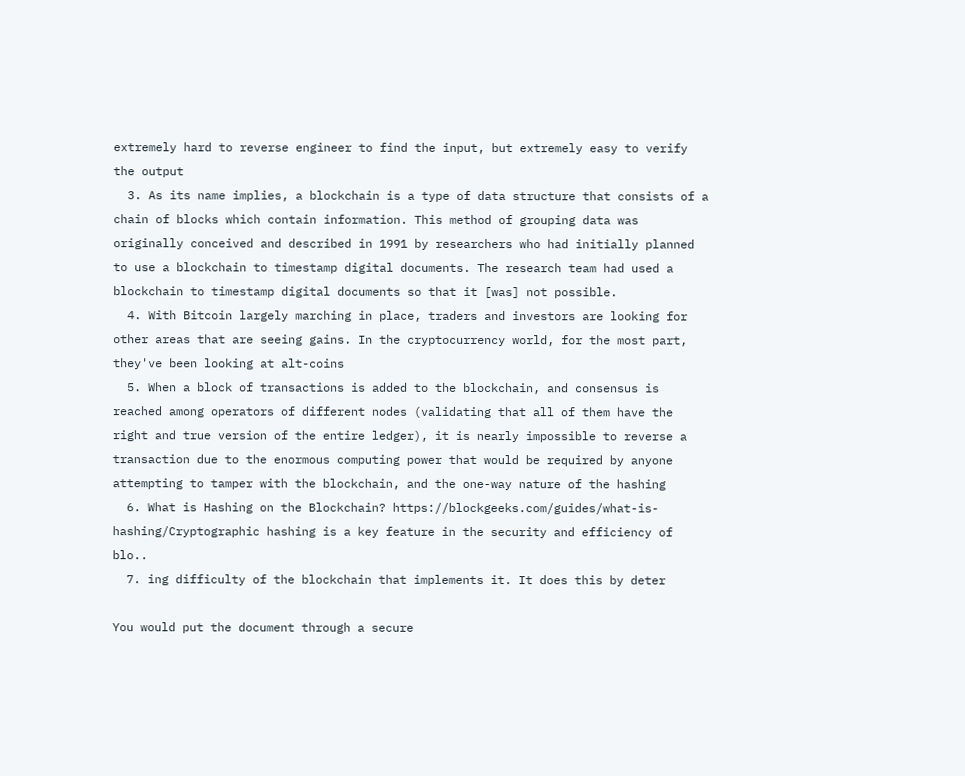extremely hard to reverse engineer to find the input, but extremely easy to verify the output
  3. As its name implies, a blockchain is a type of data structure that consists of a chain of blocks which contain information. This method of grouping data was originally conceived and described in 1991 by researchers who had initially planned to use a blockchain to timestamp digital documents. The research team had used a blockchain to timestamp digital documents so that it [was] not possible.
  4. With Bitcoin largely marching in place, traders and investors are looking for other areas that are seeing gains. In the cryptocurrency world, for the most part, they've been looking at alt-coins
  5. When a block of transactions is added to the blockchain, and consensus is reached among operators of different nodes (validating that all of them have the right and true version of the entire ledger), it is nearly impossible to reverse a transaction due to the enormous computing power that would be required by anyone attempting to tamper with the blockchain, and the one-way nature of the hashing
  6. What is Hashing on the Blockchain? https://blockgeeks.com/guides/what-is-hashing/Cryptographic hashing is a key feature in the security and efficiency of blo..
  7. ing difficulty of the blockchain that implements it. It does this by deter

You would put the document through a secure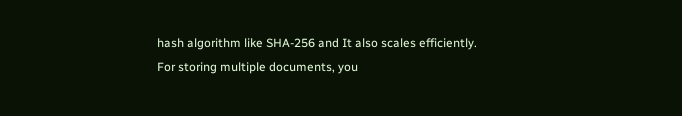hash algorithm like SHA-256 and It also scales efficiently. For storing multiple documents, you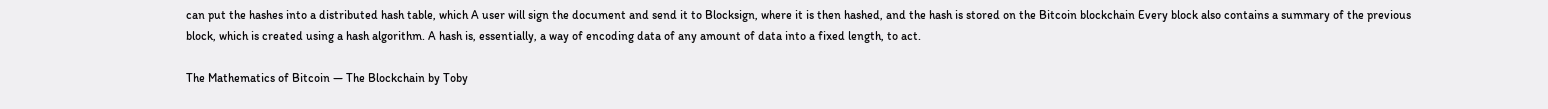can put the hashes into a distributed hash table, which A user will sign the document and send it to Blocksign, where it is then hashed, and the hash is stored on the Bitcoin blockchain Every block also contains a summary of the previous block, which is created using a hash algorithm. A hash is, essentially, a way of encoding data of any amount of data into a fixed length, to act.

The Mathematics of Bitcoin — The Blockchain by Toby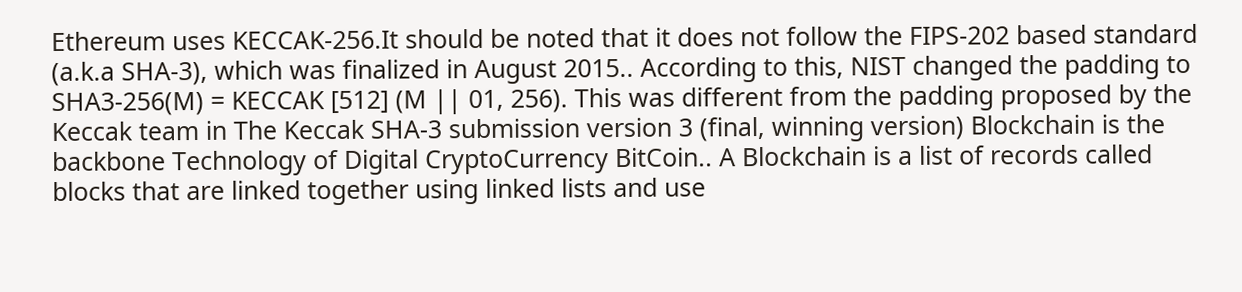Ethereum uses KECCAK-256.It should be noted that it does not follow the FIPS-202 based standard (a.k.a SHA-3), which was finalized in August 2015.. According to this, NIST changed the padding to SHA3-256(M) = KECCAK [512] (M || 01, 256). This was different from the padding proposed by the Keccak team in The Keccak SHA-3 submission version 3 (final, winning version) Blockchain is the backbone Technology of Digital CryptoCurrency BitCoin.. A Blockchain is a list of records called blocks that are linked together using linked lists and use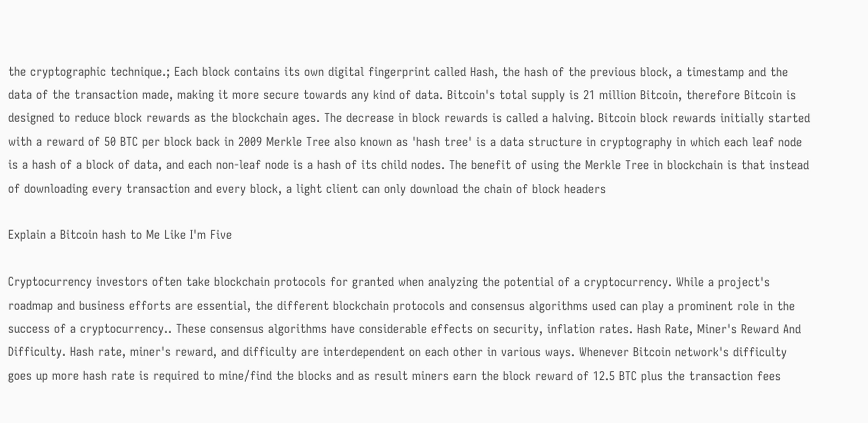the cryptographic technique.; Each block contains its own digital fingerprint called Hash, the hash of the previous block, a timestamp and the data of the transaction made, making it more secure towards any kind of data. Bitcoin's total supply is 21 million Bitcoin, therefore Bitcoin is designed to reduce block rewards as the blockchain ages. The decrease in block rewards is called a halving. Bitcoin block rewards initially started with a reward of 50 BTC per block back in 2009 Merkle Tree also known as 'hash tree' is a data structure in cryptography in which each leaf node is a hash of a block of data, and each non-leaf node is a hash of its child nodes. The benefit of using the Merkle Tree in blockchain is that instead of downloading every transaction and every block, a light client can only download the chain of block headers

Explain a Bitcoin hash to Me Like I'm Five

Cryptocurrency investors often take blockchain protocols for granted when analyzing the potential of a cryptocurrency. While a project's roadmap and business efforts are essential, the different blockchain protocols and consensus algorithms used can play a prominent role in the success of a cryptocurrency.. These consensus algorithms have considerable effects on security, inflation rates. Hash Rate, Miner's Reward And Difficulty. Hash rate, miner's reward, and difficulty are interdependent on each other in various ways. Whenever Bitcoin network's difficulty goes up more hash rate is required to mine/find the blocks and as result miners earn the block reward of 12.5 BTC plus the transaction fees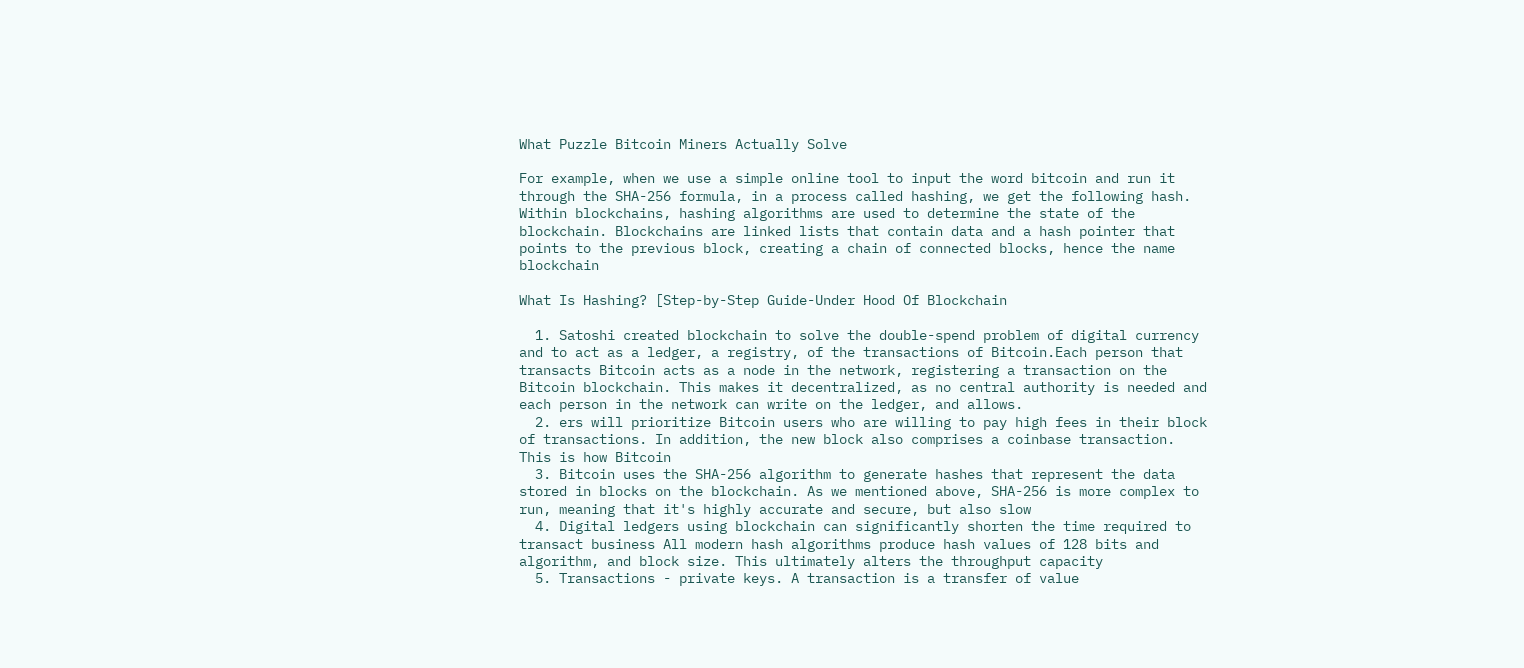What Puzzle Bitcoin Miners Actually Solve

For example, when we use a simple online tool to input the word bitcoin and run it through the SHA-256 formula, in a process called hashing, we get the following hash. Within blockchains, hashing algorithms are used to determine the state of the blockchain. Blockchains are linked lists that contain data and a hash pointer that points to the previous block, creating a chain of connected blocks, hence the name blockchain

What Is Hashing? [Step-by-Step Guide-Under Hood Of Blockchain

  1. Satoshi created blockchain to solve the double-spend problem of digital currency and to act as a ledger, a registry, of the transactions of Bitcoin.Each person that transacts Bitcoin acts as a node in the network, registering a transaction on the Bitcoin blockchain. This makes it decentralized, as no central authority is needed and each person in the network can write on the ledger, and allows.
  2. ers will prioritize Bitcoin users who are willing to pay high fees in their block of transactions. In addition, the new block also comprises a coinbase transaction. This is how Bitcoin
  3. Bitcoin uses the SHA-256 algorithm to generate hashes that represent the data stored in blocks on the blockchain. As we mentioned above, SHA-256 is more complex to run, meaning that it's highly accurate and secure, but also slow
  4. Digital ledgers using blockchain can significantly shorten the time required to transact business All modern hash algorithms produce hash values of 128 bits and algorithm, and block size. This ultimately alters the throughput capacity
  5. Transactions - private keys. A transaction is a transfer of value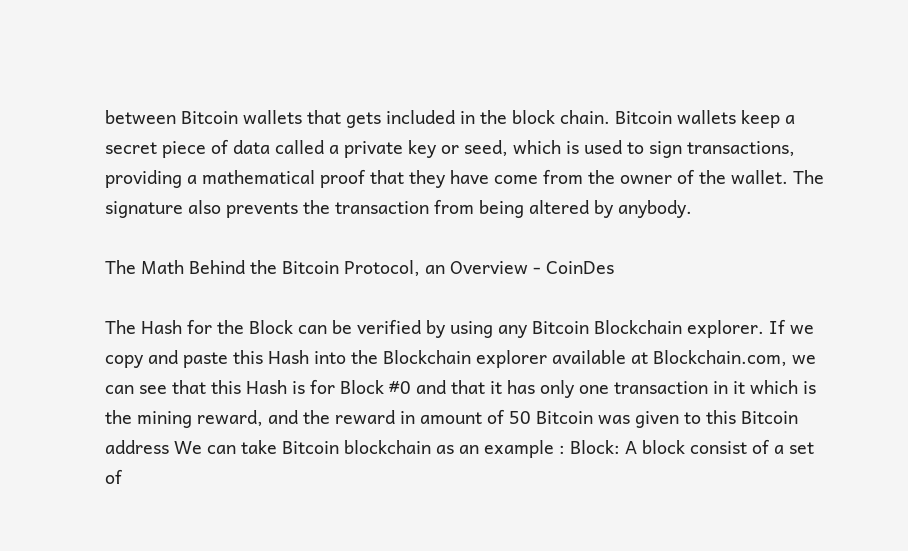between Bitcoin wallets that gets included in the block chain. Bitcoin wallets keep a secret piece of data called a private key or seed, which is used to sign transactions, providing a mathematical proof that they have come from the owner of the wallet. The signature also prevents the transaction from being altered by anybody.

The Math Behind the Bitcoin Protocol, an Overview - CoinDes

The Hash for the Block can be verified by using any Bitcoin Blockchain explorer. If we copy and paste this Hash into the Blockchain explorer available at Blockchain.com, we can see that this Hash is for Block #0 and that it has only one transaction in it which is the mining reward, and the reward in amount of 50 Bitcoin was given to this Bitcoin address We can take Bitcoin blockchain as an example : Block: A block consist of a set of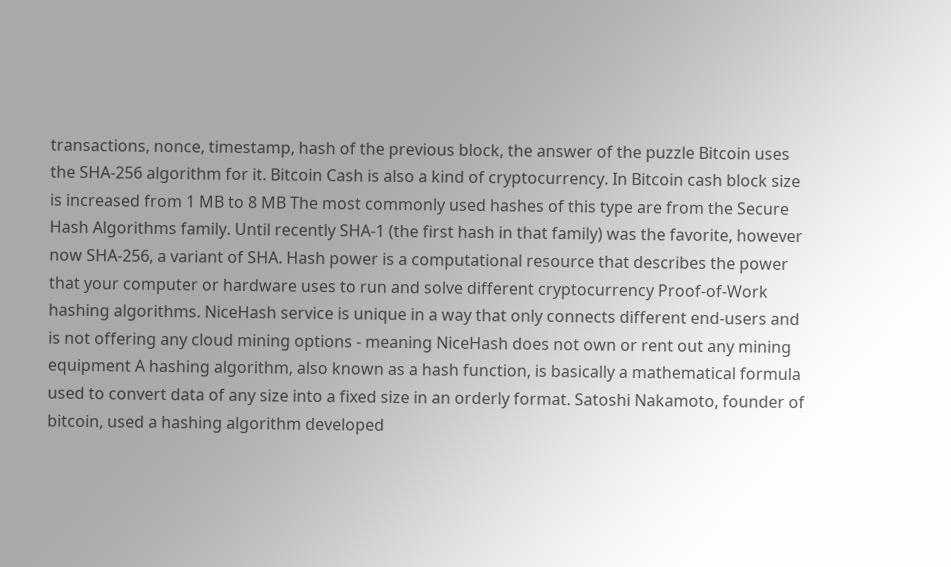transactions, nonce, timestamp, hash of the previous block, the answer of the puzzle Bitcoin uses the SHA-256 algorithm for it. Bitcoin Cash is also a kind of cryptocurrency. In Bitcoin cash block size is increased from 1 MB to 8 MB The most commonly used hashes of this type are from the Secure Hash Algorithms family. Until recently SHA-1 (the first hash in that family) was the favorite, however now SHA-256, a variant of SHA. Hash power is a computational resource that describes the power that your computer or hardware uses to run and solve different cryptocurrency Proof-of-Work hashing algorithms. NiceHash service is unique in a way that only connects different end-users and is not offering any cloud mining options - meaning NiceHash does not own or rent out any mining equipment A hashing algorithm, also known as a hash function, is basically a mathematical formula used to convert data of any size into a fixed size in an orderly format. Satoshi Nakamoto, founder of bitcoin, used a hashing algorithm developed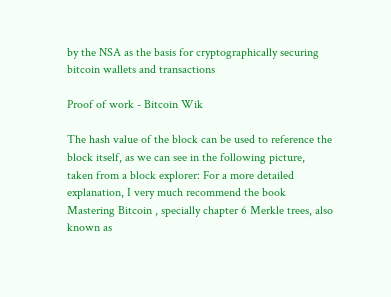by the NSA as the basis for cryptographically securing bitcoin wallets and transactions

Proof of work - Bitcoin Wik

The hash value of the block can be used to reference the block itself, as we can see in the following picture, taken from a block explorer: For a more detailed explanation, I very much recommend the book Mastering Bitcoin , specially chapter 6 Merkle trees, also known as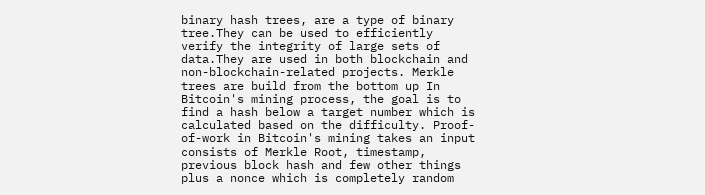binary hash trees, are a type of binary tree.They can be used to efficiently verify the integrity of large sets of data.They are used in both blockchain and non-blockchain-related projects. Merkle trees are build from the bottom up In Bitcoin's mining process, the goal is to find a hash below a target number which is calculated based on the difficulty. Proof-of-work in Bitcoin's mining takes an input consists of Merkle Root, timestamp, previous block hash and few other things plus a nonce which is completely random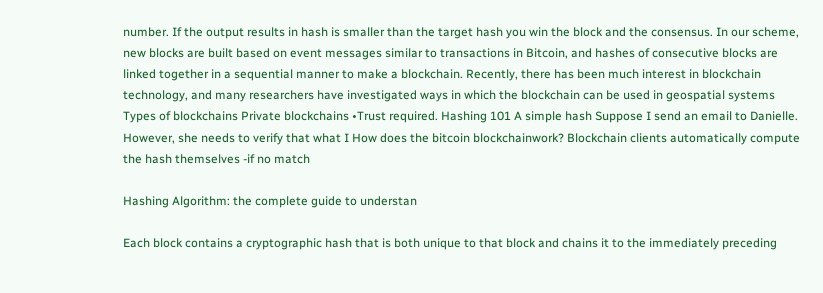number. If the output results in hash is smaller than the target hash you win the block and the consensus. In our scheme, new blocks are built based on event messages similar to transactions in Bitcoin, and hashes of consecutive blocks are linked together in a sequential manner to make a blockchain. Recently, there has been much interest in blockchain technology, and many researchers have investigated ways in which the blockchain can be used in geospatial systems Types of blockchains Private blockchains •Trust required. Hashing 101 A simple hash Suppose I send an email to Danielle. However, she needs to verify that what I How does the bitcoin blockchainwork? Blockchain clients automatically compute the hash themselves -if no match

Hashing Algorithm: the complete guide to understan

Each block contains a cryptographic hash that is both unique to that block and chains it to the immediately preceding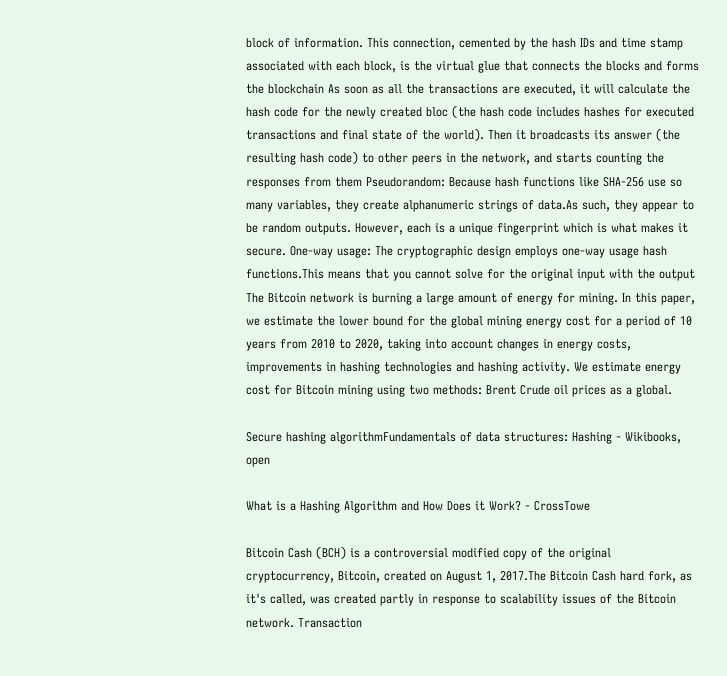block of information. This connection, cemented by the hash IDs and time stamp associated with each block, is the virtual glue that connects the blocks and forms the blockchain As soon as all the transactions are executed, it will calculate the hash code for the newly created bloc (the hash code includes hashes for executed transactions and final state of the world). Then it broadcasts its answer (the resulting hash code) to other peers in the network, and starts counting the responses from them Pseudorandom: Because hash functions like SHA-256 use so many variables, they create alphanumeric strings of data.As such, they appear to be random outputs. However, each is a unique fingerprint which is what makes it secure. One-way usage: The cryptographic design employs one-way usage hash functions.This means that you cannot solve for the original input with the output The Bitcoin network is burning a large amount of energy for mining. In this paper, we estimate the lower bound for the global mining energy cost for a period of 10 years from 2010 to 2020, taking into account changes in energy costs, improvements in hashing technologies and hashing activity. We estimate energy cost for Bitcoin mining using two methods: Brent Crude oil prices as a global.

Secure hashing algorithmFundamentals of data structures: Hashing - Wikibooks, open

What is a Hashing Algorithm and How Does it Work? - CrossTowe

Bitcoin Cash (BCH) is a controversial modified copy of the original cryptocurrency, Bitcoin, created on August 1, 2017.The Bitcoin Cash hard fork, as it's called, was created partly in response to scalability issues of the Bitcoin network. Transaction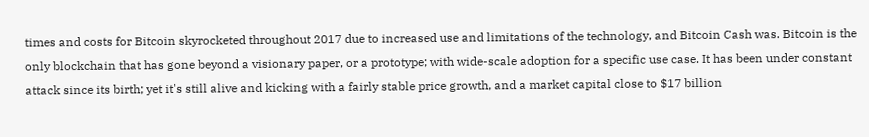times and costs for Bitcoin skyrocketed throughout 2017 due to increased use and limitations of the technology, and Bitcoin Cash was. Bitcoin is the only blockchain that has gone beyond a visionary paper, or a prototype; with wide-scale adoption for a specific use case. It has been under constant attack since its birth; yet it's still alive and kicking with a fairly stable price growth, and a market capital close to $17 billion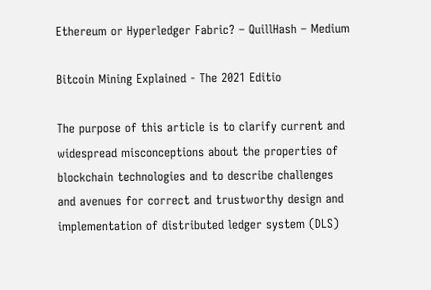Ethereum or Hyperledger Fabric? – QuillHash – Medium

Bitcoin Mining Explained - The 2021 Editio

The purpose of this article is to clarify current and widespread misconceptions about the properties of blockchain technologies and to describe challenges and avenues for correct and trustworthy design and implementation of distributed ledger system (DLS)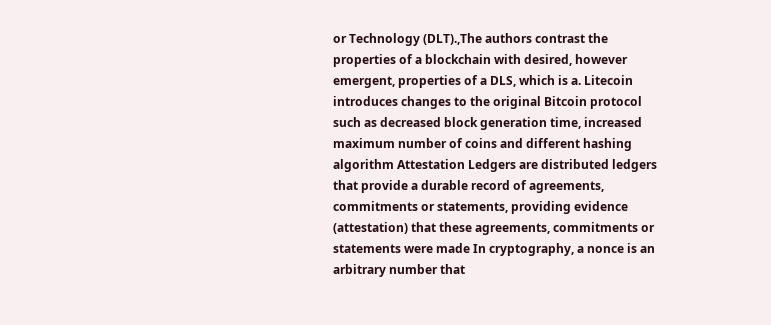or Technology (DLT).,The authors contrast the properties of a blockchain with desired, however emergent, properties of a DLS, which is a. Litecoin introduces changes to the original Bitcoin protocol such as decreased block generation time, increased maximum number of coins and different hashing algorithm Attestation Ledgers are distributed ledgers that provide a durable record of agreements, commitments or statements, providing evidence (attestation) that these agreements, commitments or statements were made In cryptography, a nonce is an arbitrary number that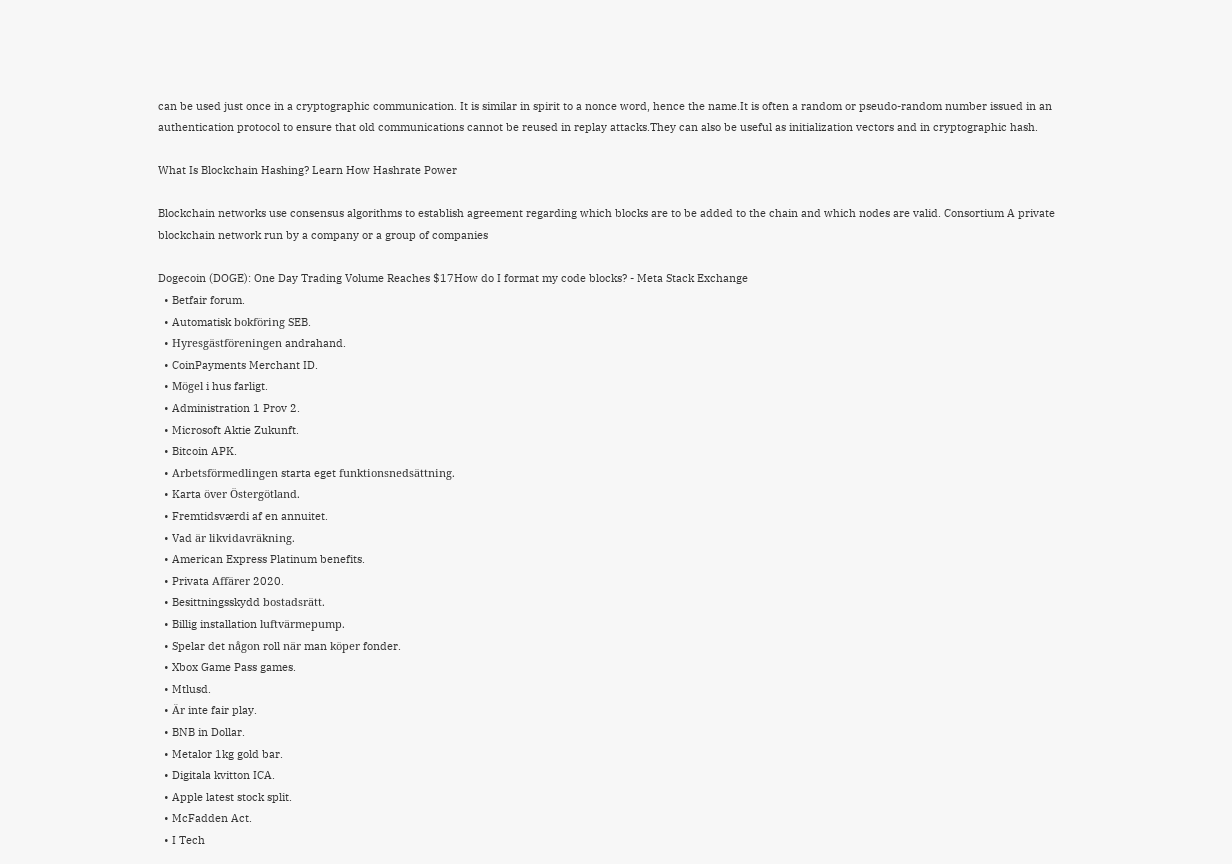can be used just once in a cryptographic communication. It is similar in spirit to a nonce word, hence the name.It is often a random or pseudo-random number issued in an authentication protocol to ensure that old communications cannot be reused in replay attacks.They can also be useful as initialization vectors and in cryptographic hash.

What Is Blockchain Hashing? Learn How Hashrate Power

Blockchain networks use consensus algorithms to establish agreement regarding which blocks are to be added to the chain and which nodes are valid. Consortium A private blockchain network run by a company or a group of companies

Dogecoin (DOGE): One Day Trading Volume Reaches $17How do I format my code blocks? - Meta Stack Exchange
  • Betfair forum.
  • Automatisk bokföring SEB.
  • Hyresgästföreningen andrahand.
  • CoinPayments Merchant ID.
  • Mögel i hus farligt.
  • Administration 1 Prov 2.
  • Microsoft Aktie Zukunft.
  • Bitcoin APK.
  • Arbetsförmedlingen starta eget funktionsnedsättning.
  • Karta över Östergötland.
  • Fremtidsværdi af en annuitet.
  • Vad är likvidavräkning.
  • American Express Platinum benefits.
  • Privata Affärer 2020.
  • Besittningsskydd bostadsrätt.
  • Billig installation luftvärmepump.
  • Spelar det någon roll när man köper fonder.
  • Xbox Game Pass games.
  • Mtlusd.
  • Är inte fair play.
  • BNB in Dollar.
  • Metalor 1kg gold bar.
  • Digitala kvitton ICA.
  • Apple latest stock split.
  • McFadden Act.
  • I Tech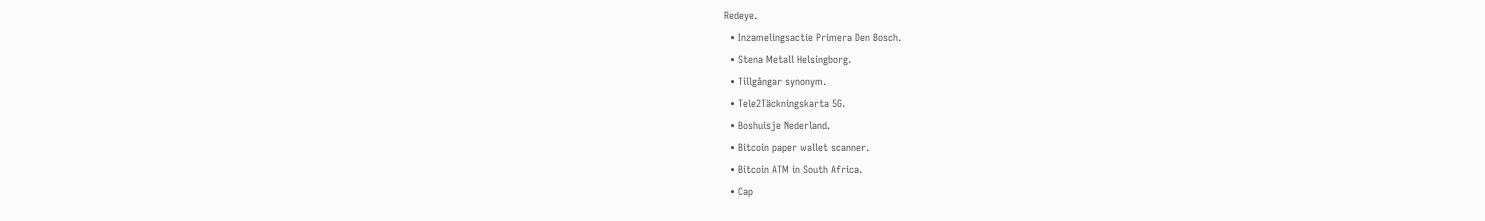Redeye.
  • Inzamelingsactie Primera Den Bosch.
  • Stena Metall Helsingborg.
  • Tillgångar synonym.
  • Tele2Täckningskarta 5G.
  • Boshuisje Nederland.
  • Bitcoin paper wallet scanner.
  • Bitcoin ATM in South Africa.
  • Cap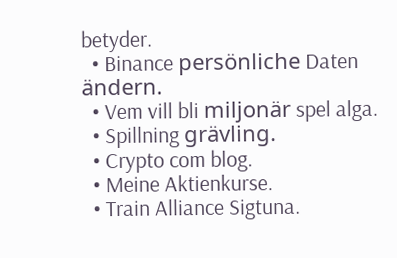betyder.
  • Binance persönliche Daten ändern.
  • Vem vill bli miljonär spel alga.
  • Spillning grävling.
  • Crypto com blog.
  • Meine Aktienkurse.
  • Train Alliance Sigtuna.